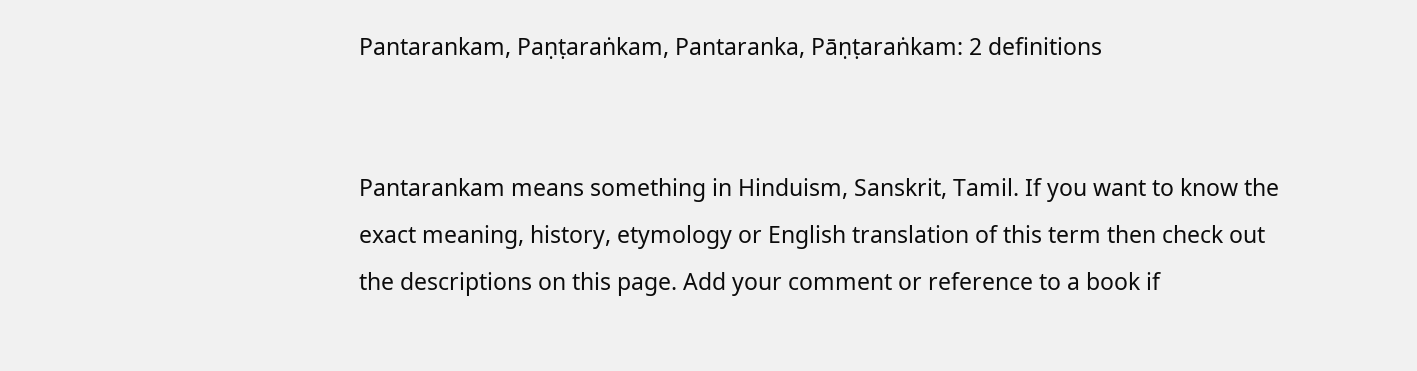Pantarankam, Paṇṭaraṅkam, Pantaranka, Pāṇṭaraṅkam: 2 definitions


Pantarankam means something in Hinduism, Sanskrit, Tamil. If you want to know the exact meaning, history, etymology or English translation of this term then check out the descriptions on this page. Add your comment or reference to a book if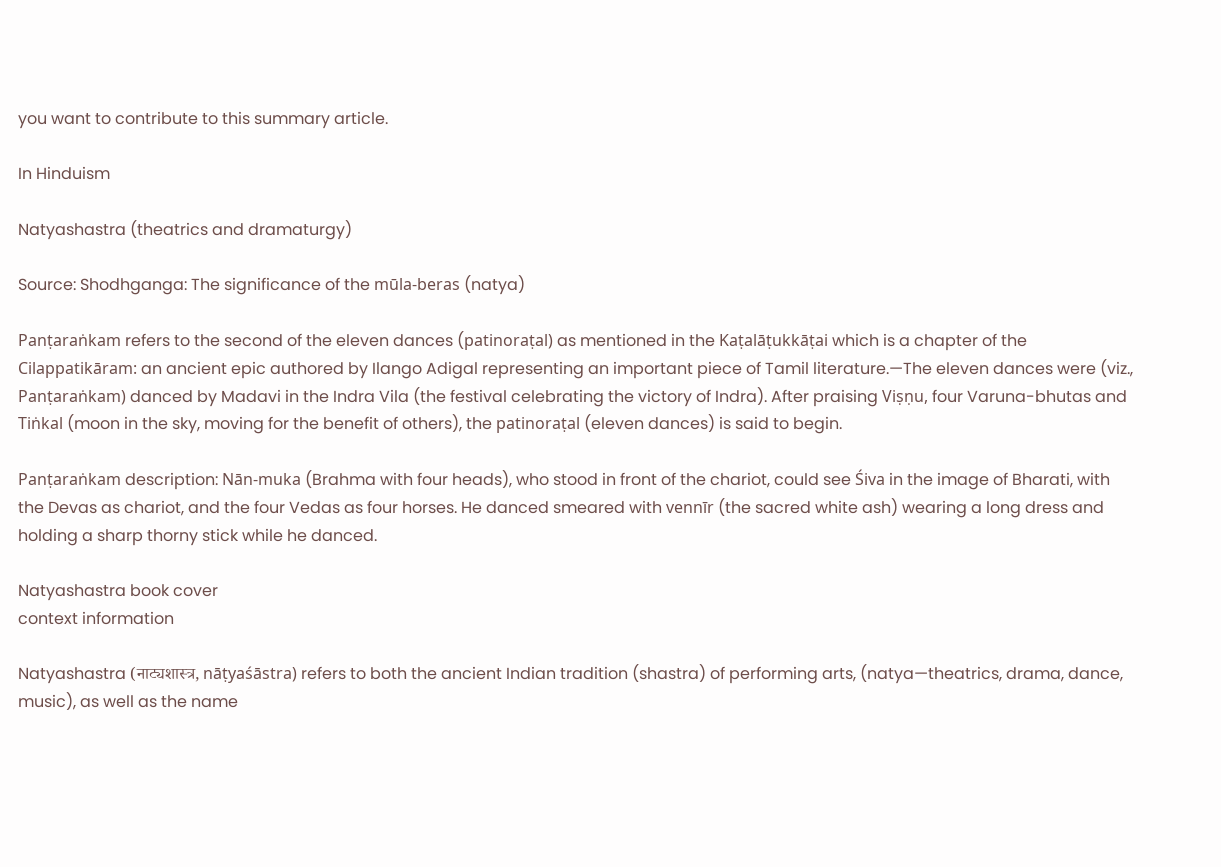you want to contribute to this summary article.

In Hinduism

Natyashastra (theatrics and dramaturgy)

Source: Shodhganga: The significance of the mūla-beras (natya)

Panṭaraṅkam refers to the second of the eleven dances (patinoraṭal) as mentioned in the Kaṭalāṭukkāṭai which is a chapter of the Cilappatikāram: an ancient epic authored by Ilango Adigal representing an important piece of Tamil literature.—The eleven dances were (viz., Panṭaraṅkam) danced by Madavi in the Indra Vila (the festival celebrating the victory of Indra). After praising Viṣṇu, four Varuna-bhutas and Tiṅkal (moon in the sky, moving for the benefit of others), the patinoraṭal (eleven dances) is said to begin.

Panṭaraṅkam description: Nān-muka (Brahma with four heads), who stood in front of the chariot, could see Śiva in the image of Bharati, with the Devas as chariot, and the four Vedas as four horses. He danced smeared with vennīr (the sacred white ash) wearing a long dress and holding a sharp thorny stick while he danced.

Natyashastra book cover
context information

Natyashastra (नाट्यशास्त्र, nāṭyaśāstra) refers to both the ancient Indian tradition (shastra) of performing arts, (natya—theatrics, drama, dance, music), as well as the name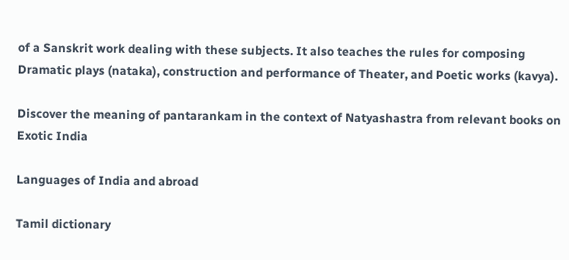of a Sanskrit work dealing with these subjects. It also teaches the rules for composing Dramatic plays (nataka), construction and performance of Theater, and Poetic works (kavya).

Discover the meaning of pantarankam in the context of Natyashastra from relevant books on Exotic India

Languages of India and abroad

Tamil dictionary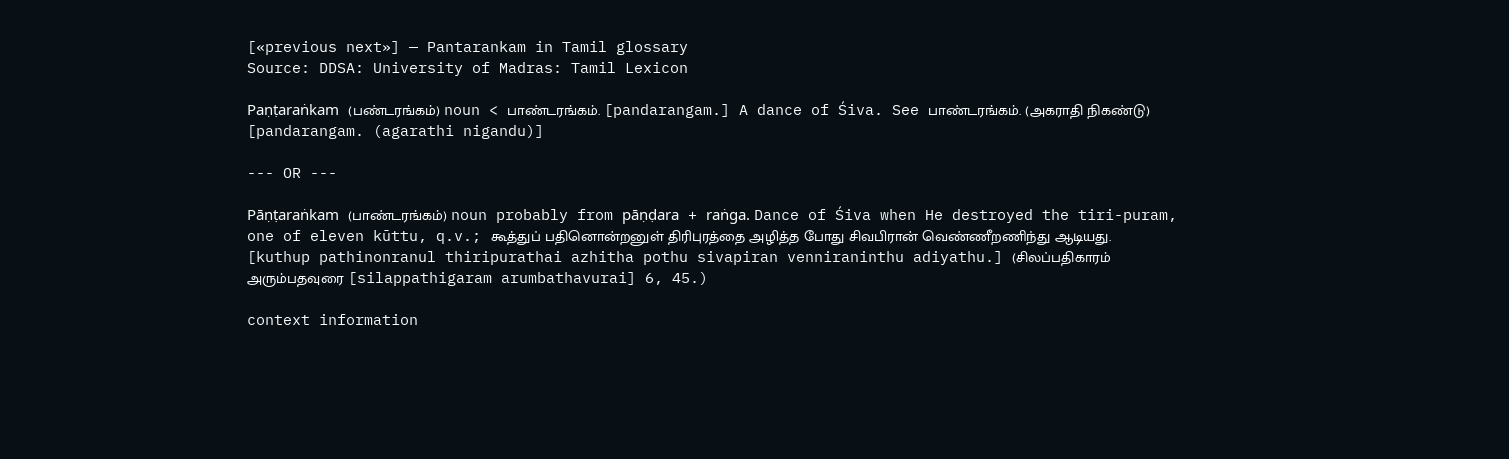[«previous next»] — Pantarankam in Tamil glossary
Source: DDSA: University of Madras: Tamil Lexicon

Paṇṭaraṅkam (பண்டரங்கம்) noun < பாண்டரங்கம். [pandarangam.] A dance of Śiva. See பாண்டரங்கம். (அகராதி நிகண்டு) [pandarangam. (agarathi nigandu)]

--- OR ---

Pāṇṭaraṅkam (பாண்டரங்கம்) noun probably from pāṇḍara + raṅga. Dance of Śiva when He destroyed the tiri-puram, one of eleven kūttu, q.v.; கூத்துப் பதினொன்றனுள் திரிபுரத்தை அழித்த போது சிவபிரான் வெண்ணீறணிந்து ஆடியது. [kuthup pathinonranul thiripurathai azhitha pothu sivapiran venniraninthu adiyathu.] (சிலப்பதிகாரம் அரும்பதவுரை [silappathigaram arumbathavurai] 6, 45.)

context information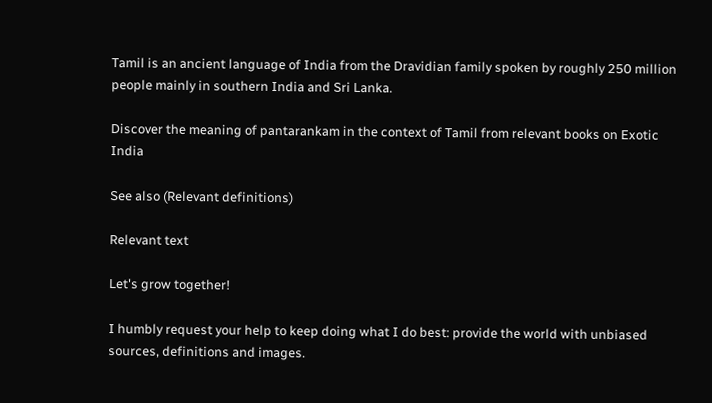Tamil is an ancient language of India from the Dravidian family spoken by roughly 250 million people mainly in southern India and Sri Lanka.

Discover the meaning of pantarankam in the context of Tamil from relevant books on Exotic India

See also (Relevant definitions)

Relevant text

Let's grow together!

I humbly request your help to keep doing what I do best: provide the world with unbiased sources, definitions and images.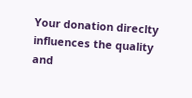Your donation direclty influences the quality and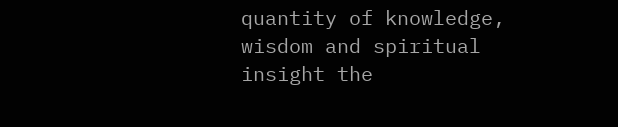quantity of knowledge, wisdom and spiritual insight the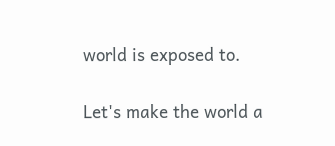world is exposed to.

Let's make the world a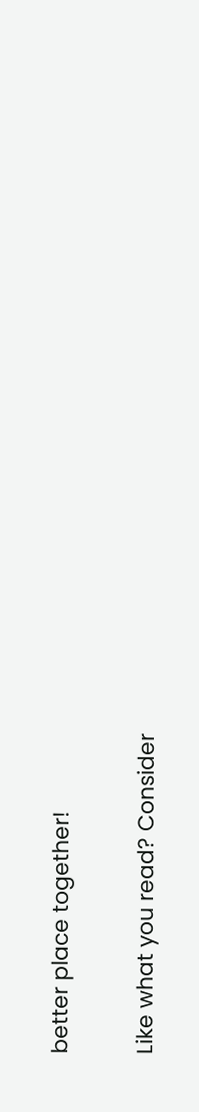better place together!

Like what you read? Consider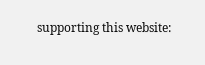supporting this website: